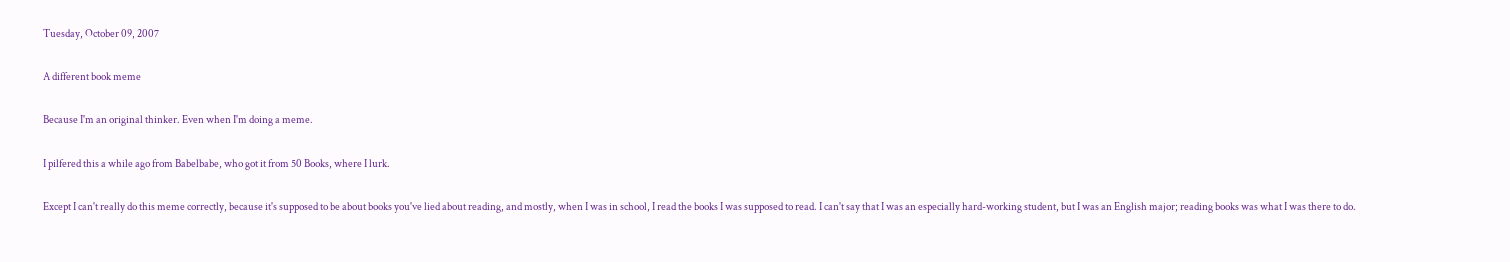Tuesday, October 09, 2007

A different book meme

Because I'm an original thinker. Even when I'm doing a meme.

I pilfered this a while ago from Babelbabe, who got it from 50 Books, where I lurk.

Except I can't really do this meme correctly, because it's supposed to be about books you've lied about reading, and mostly, when I was in school, I read the books I was supposed to read. I can't say that I was an especially hard-working student, but I was an English major; reading books was what I was there to do.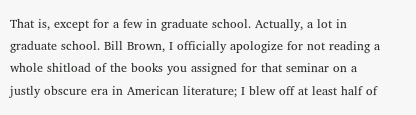That is, except for a few in graduate school. Actually, a lot in graduate school. Bill Brown, I officially apologize for not reading a whole shitload of the books you assigned for that seminar on a justly obscure era in American literature; I blew off at least half of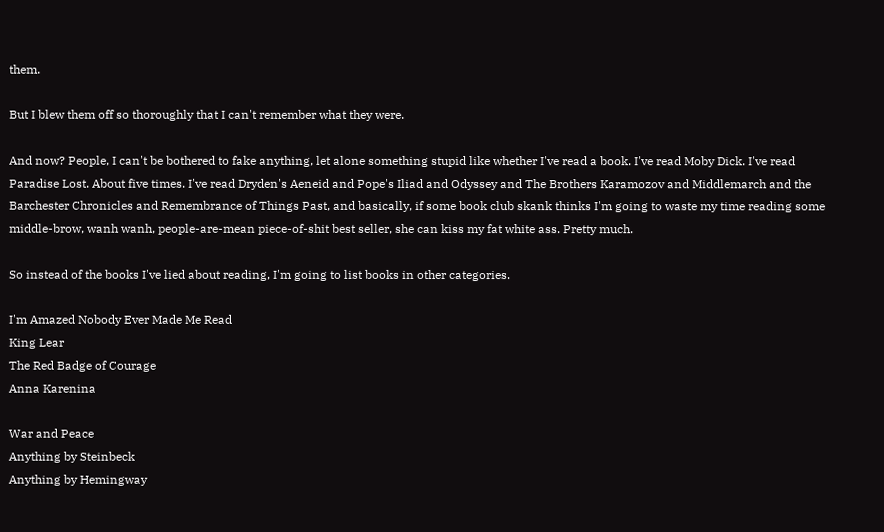them.

But I blew them off so thoroughly that I can't remember what they were.

And now? People, I can't be bothered to fake anything, let alone something stupid like whether I've read a book. I've read Moby Dick. I've read Paradise Lost. About five times. I've read Dryden's Aeneid and Pope's Iliad and Odyssey and The Brothers Karamozov and Middlemarch and the Barchester Chronicles and Remembrance of Things Past, and basically, if some book club skank thinks I'm going to waste my time reading some middle-brow, wanh wanh, people-are-mean piece-of-shit best seller, she can kiss my fat white ass. Pretty much.

So instead of the books I've lied about reading, I'm going to list books in other categories.

I'm Amazed Nobody Ever Made Me Read
King Lear
The Red Badge of Courage
Anna Karenina

War and Peace
Anything by Steinbeck
Anything by Hemingway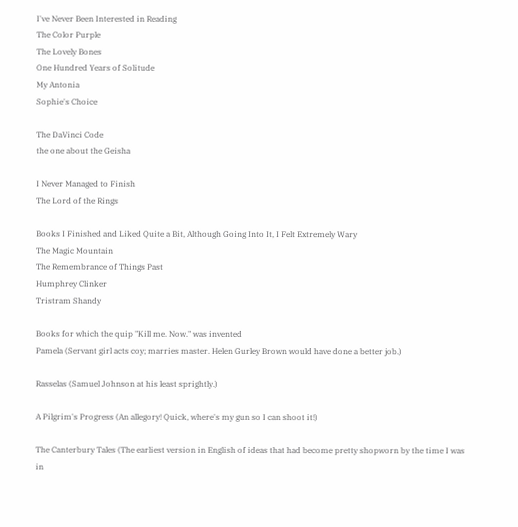I've Never Been Interested in Reading
The Color Purple
The Lovely Bones
One Hundred Years of Solitude
My Antonia
Sophie's Choice

The DaVinci Code
the one about the Geisha

I Never Managed to Finish
The Lord of the Rings

Books I Finished and Liked Quite a Bit, Although Going Into It, I Felt Extremely Wary
The Magic Mountain
The Remembrance of Things Past
Humphrey Clinker
Tristram Shandy

Books for which the quip "Kill me. Now." was invented
Pamela (Servant girl acts coy; marries master. Helen Gurley Brown would have done a better job.)

Rasselas (Samuel Johnson at his least sprightly.)

A Pilgrim's Progress (An allegory! Quick, where's my gun so I can shoot it!)

The Canterbury Tales (The earliest version in English of ideas that had become pretty shopworn by the time I was in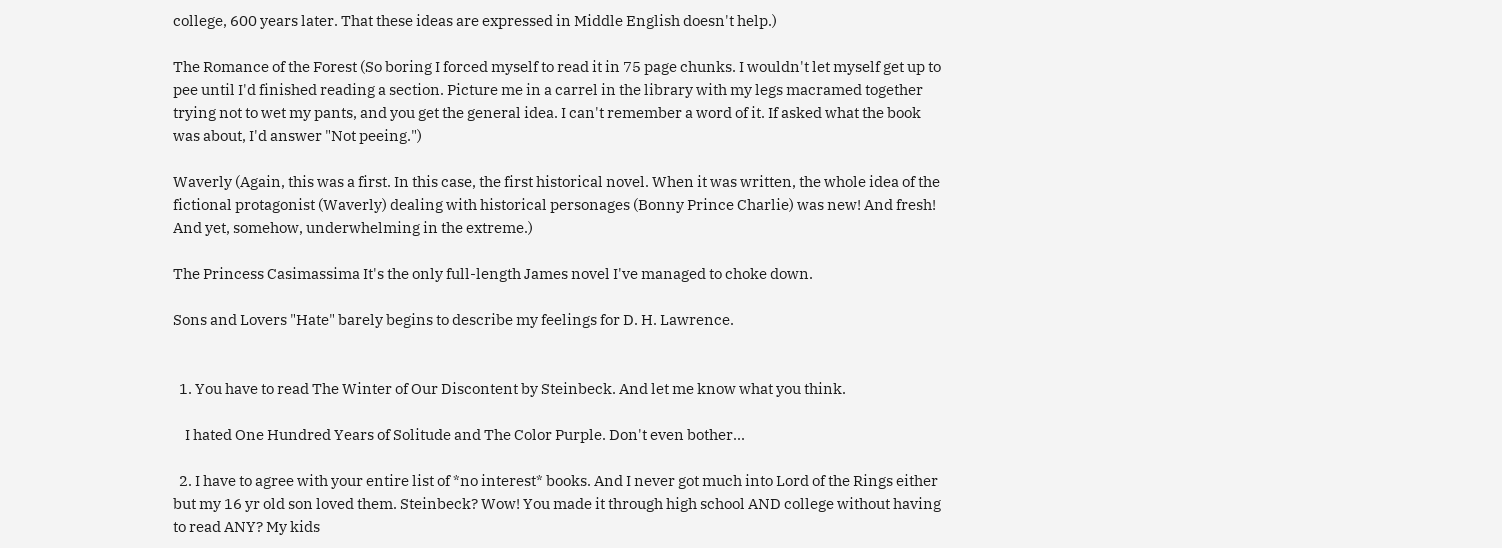college, 600 years later. That these ideas are expressed in Middle English doesn't help.)

The Romance of the Forest (So boring I forced myself to read it in 75 page chunks. I wouldn't let myself get up to pee until I'd finished reading a section. Picture me in a carrel in the library with my legs macramed together trying not to wet my pants, and you get the general idea. I can't remember a word of it. If asked what the book was about, I'd answer "Not peeing.")

Waverly (Again, this was a first. In this case, the first historical novel. When it was written, the whole idea of the fictional protagonist (Waverly) dealing with historical personages (Bonny Prince Charlie) was new! And fresh! And yet, somehow, underwhelming in the extreme.)

The Princess Casimassima It's the only full-length James novel I've managed to choke down.

Sons and Lovers "Hate" barely begins to describe my feelings for D. H. Lawrence.


  1. You have to read The Winter of Our Discontent by Steinbeck. And let me know what you think.

    I hated One Hundred Years of Solitude and The Color Purple. Don't even bother...

  2. I have to agree with your entire list of *no interest* books. And I never got much into Lord of the Rings either but my 16 yr old son loved them. Steinbeck? Wow! You made it through high school AND college without having to read ANY? My kids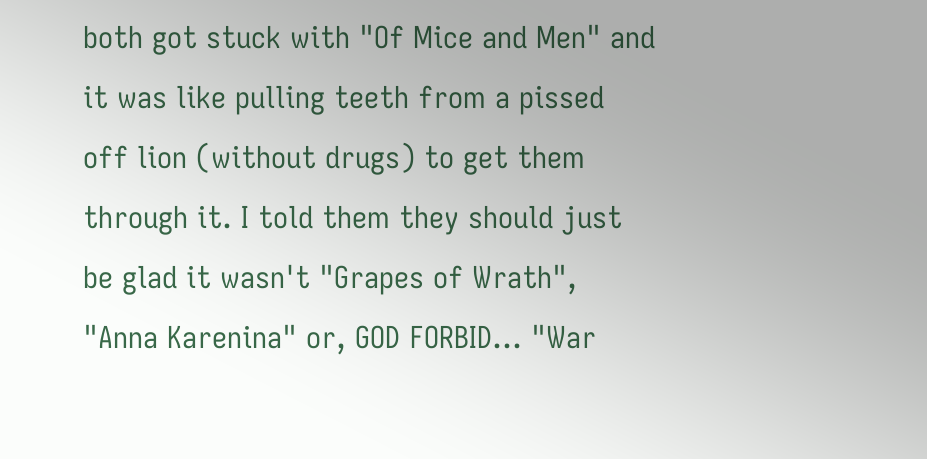both got stuck with "Of Mice and Men" and it was like pulling teeth from a pissed off lion (without drugs) to get them through it. I told them they should just be glad it wasn't "Grapes of Wrath", "Anna Karenina" or, GOD FORBID... "War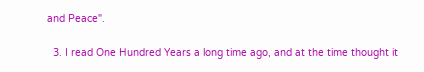and Peace".

  3. I read One Hundred Years a long time ago, and at the time thought it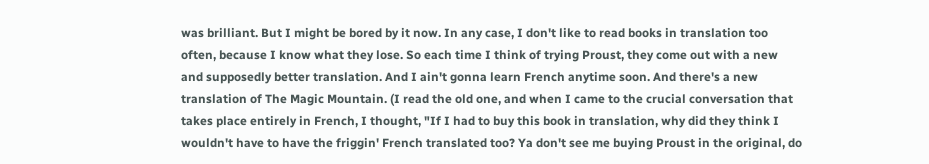was brilliant. But I might be bored by it now. In any case, I don't like to read books in translation too often, because I know what they lose. So each time I think of trying Proust, they come out with a new and supposedly better translation. And I ain't gonna learn French anytime soon. And there's a new translation of The Magic Mountain. (I read the old one, and when I came to the crucial conversation that takes place entirely in French, I thought, "If I had to buy this book in translation, why did they think I wouldn't have to have the friggin' French translated too? Ya don't see me buying Proust in the original, do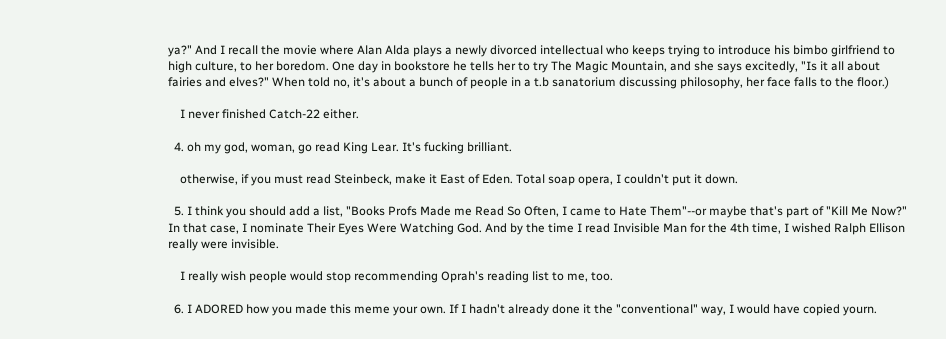ya?" And I recall the movie where Alan Alda plays a newly divorced intellectual who keeps trying to introduce his bimbo girlfriend to high culture, to her boredom. One day in bookstore he tells her to try The Magic Mountain, and she says excitedly, "Is it all about fairies and elves?" When told no, it's about a bunch of people in a t.b sanatorium discussing philosophy, her face falls to the floor.)

    I never finished Catch-22 either.

  4. oh my god, woman, go read King Lear. It's fucking brilliant.

    otherwise, if you must read Steinbeck, make it East of Eden. Total soap opera, I couldn't put it down.

  5. I think you should add a list, "Books Profs Made me Read So Often, I came to Hate Them"--or maybe that's part of "Kill Me Now?" In that case, I nominate Their Eyes Were Watching God. And by the time I read Invisible Man for the 4th time, I wished Ralph Ellison really were invisible.

    I really wish people would stop recommending Oprah's reading list to me, too.

  6. I ADORED how you made this meme your own. If I hadn't already done it the "conventional" way, I would have copied yourn.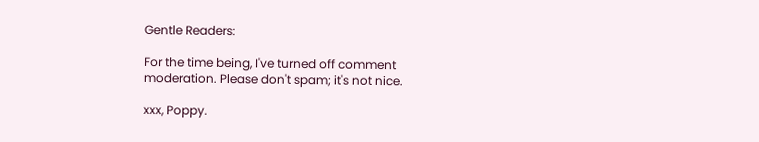Gentle Readers:

For the time being, I've turned off comment moderation. Please don't spam; it's not nice.

xxx, Poppy.